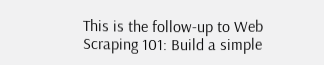This is the follow-up to Web Scraping 101: Build a simple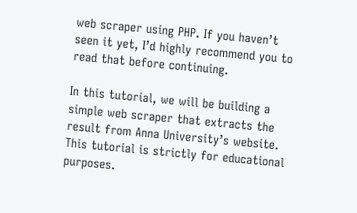web scraper using PHP. If you haven’t seen it yet, I’d highly recommend you to read that before continuing.

In this tutorial, we will be building a simple web scraper that extracts the result from Anna University’s website. This tutorial is strictly for educational purposes.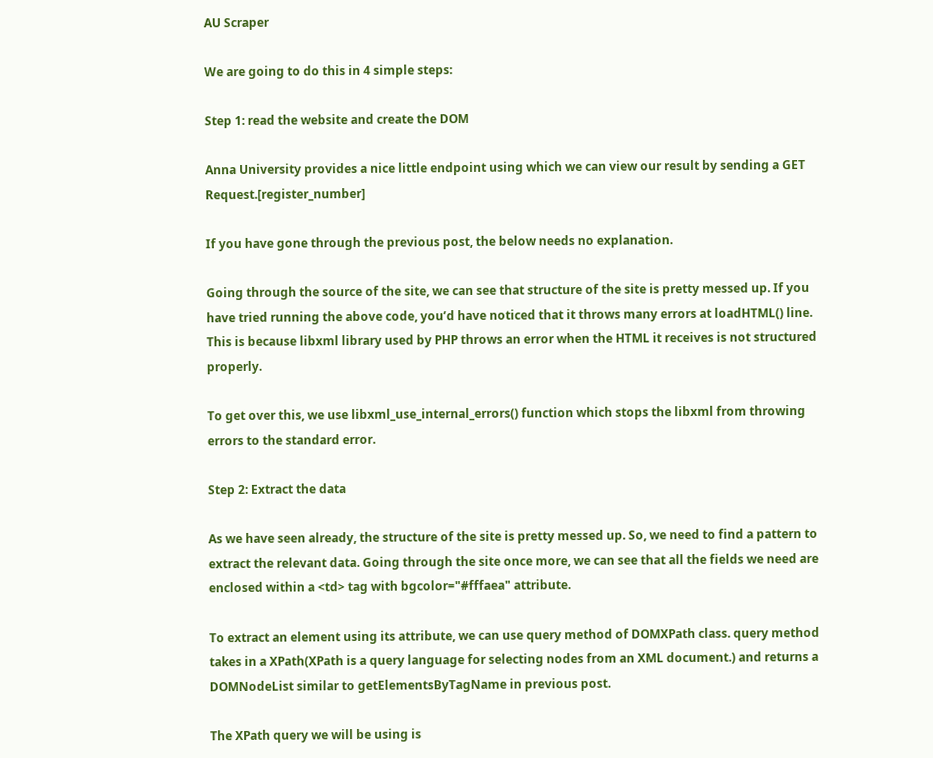AU Scraper

We are going to do this in 4 simple steps:

Step 1: read the website and create the DOM

Anna University provides a nice little endpoint using which we can view our result by sending a GET Request.[register_number]

If you have gone through the previous post, the below needs no explanation.

Going through the source of the site, we can see that structure of the site is pretty messed up. If you have tried running the above code, you’d have noticed that it throws many errors at loadHTML() line. This is because libxml library used by PHP throws an error when the HTML it receives is not structured properly.

To get over this, we use libxml_use_internal_errors() function which stops the libxml from throwing errors to the standard error.

Step 2: Extract the data

As we have seen already, the structure of the site is pretty messed up. So, we need to find a pattern to extract the relevant data. Going through the site once more, we can see that all the fields we need are enclosed within a <td> tag with bgcolor="#fffaea" attribute.

To extract an element using its attribute, we can use query method of DOMXPath class. query method takes in a XPath(XPath is a query language for selecting nodes from an XML document.) and returns a DOMNodeList similar to getElementsByTagName in previous post.

The XPath query we will be using is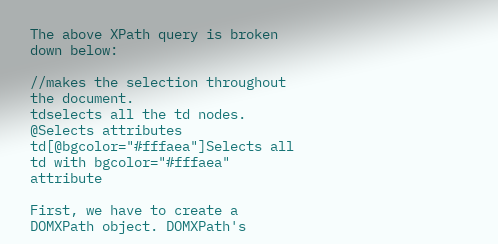The above XPath query is broken down below:

//makes the selection throughout the document.
tdselects all the td nodes.
@Selects attributes
td[@bgcolor="#fffaea"]Selects all td with bgcolor="#fffaea" attribute

First, we have to create a DOMXPath object. DOMXPath's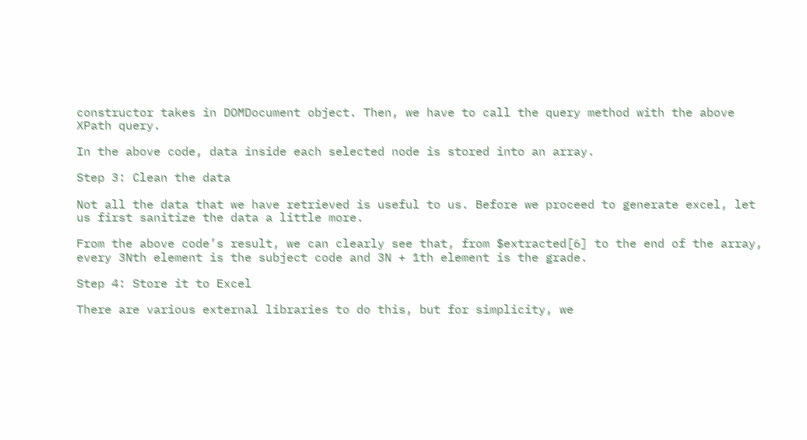constructor takes in DOMDocument object. Then, we have to call the query method with the above XPath query.

In the above code, data inside each selected node is stored into an array.

Step 3: Clean the data

Not all the data that we have retrieved is useful to us. Before we proceed to generate excel, let us first sanitize the data a little more.

From the above code’s result, we can clearly see that, from $extracted[6] to the end of the array, every 3Nth element is the subject code and 3N + 1th element is the grade.

Step 4: Store it to Excel

There are various external libraries to do this, but for simplicity, we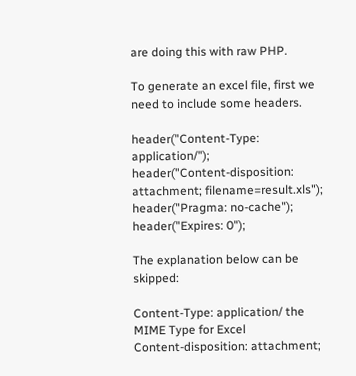are doing this with raw PHP.

To generate an excel file, first we need to include some headers.

header("Content-Type: application/");
header("Content-disposition: attachment; filename=result.xls");
header("Pragma: no-cache");
header("Expires: 0");

The explanation below can be skipped:

Content-Type: application/ the MIME Type for Excel
Content-disposition: attachment;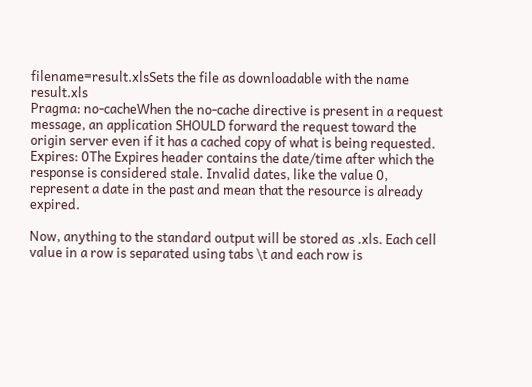filename=result.xlsSets the file as downloadable with the name result.xls
Pragma: no-cacheWhen the no-cache directive is present in a request message, an application SHOULD forward the request toward the origin server even if it has a cached copy of what is being requested.
Expires: 0The Expires header contains the date/time after which the response is considered stale. Invalid dates, like the value 0, represent a date in the past and mean that the resource is already expired.

Now, anything to the standard output will be stored as .xls. Each cell value in a row is separated using tabs \t and each row is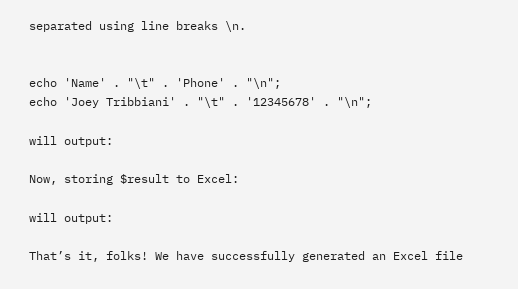separated using line breaks \n.


echo 'Name' . "\t" . 'Phone' . "\n";
echo 'Joey Tribbiani' . "\t" . '12345678' . "\n";

will output:

Now, storing $result to Excel:

will output:

That’s it, folks! We have successfully generated an Excel file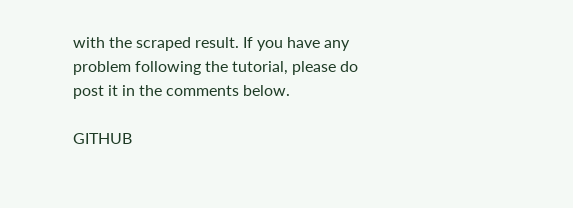with the scraped result. If you have any problem following the tutorial, please do post it in the comments below.

GITHUB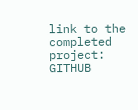link to the completed project: GITHUB